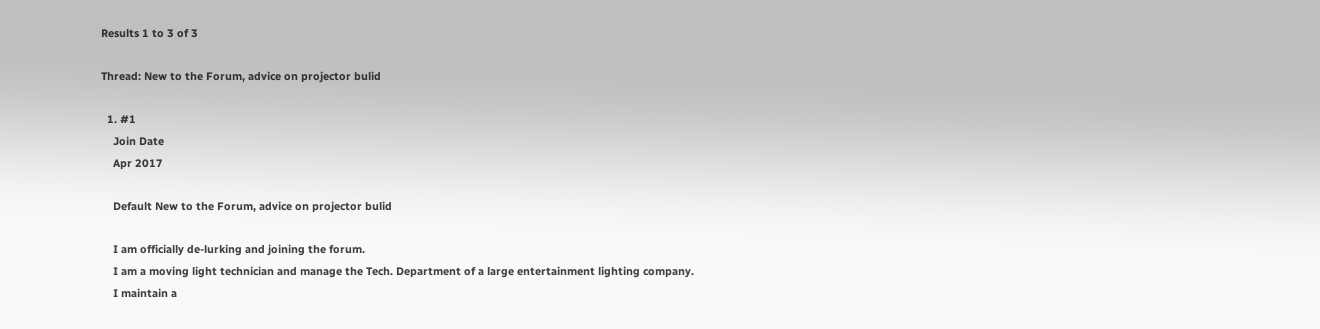Results 1 to 3 of 3

Thread: New to the Forum, advice on projector bulid

  1. #1
    Join Date
    Apr 2017

    Default New to the Forum, advice on projector bulid

    I am officially de-lurking and joining the forum.
    I am a moving light technician and manage the Tech. Department of a large entertainment lighting company.
    I maintain a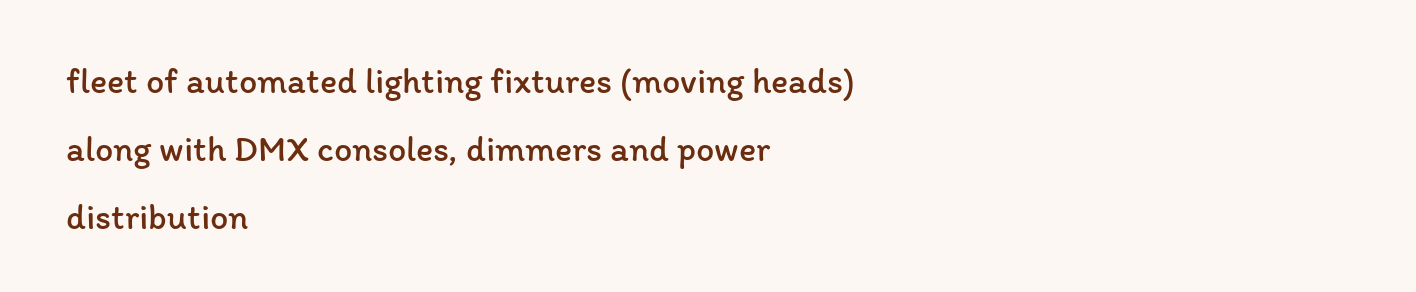fleet of automated lighting fixtures (moving heads) along with DMX consoles, dimmers and power distribution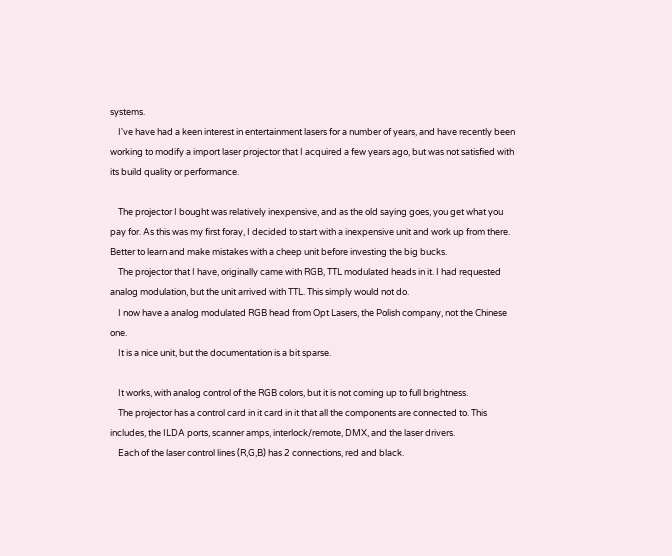systems.
    I've have had a keen interest in entertainment lasers for a number of years, and have recently been working to modify a import laser projector that I acquired a few years ago, but was not satisfied with its build quality or performance.

    The projector I bought was relatively inexpensive, and as the old saying goes, you get what you pay for. As this was my first foray, I decided to start with a inexpensive unit and work up from there. Better to learn and make mistakes with a cheep unit before investing the big bucks.
    The projector that I have, originally came with RGB, TTL modulated heads in it. I had requested analog modulation, but the unit arrived with TTL. This simply would not do.
    I now have a analog modulated RGB head from Opt Lasers, the Polish company, not the Chinese one.
    It is a nice unit, but the documentation is a bit sparse.

    It works, with analog control of the RGB colors, but it is not coming up to full brightness.
    The projector has a control card in it card in it that all the components are connected to. This includes, the ILDA ports, scanner amps, interlock/remote, DMX, and the laser drivers.
    Each of the laser control lines (R,G,B) has 2 connections, red and black.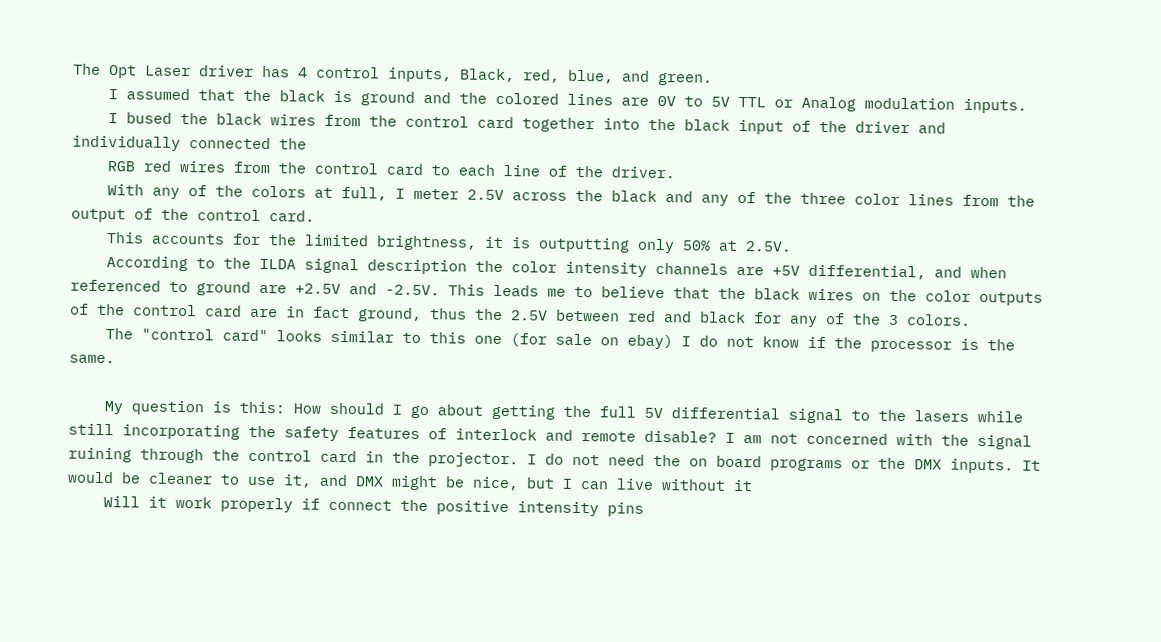The Opt Laser driver has 4 control inputs, Black, red, blue, and green.
    I assumed that the black is ground and the colored lines are 0V to 5V TTL or Analog modulation inputs.
    I bused the black wires from the control card together into the black input of the driver and individually connected the
    RGB red wires from the control card to each line of the driver.
    With any of the colors at full, I meter 2.5V across the black and any of the three color lines from the output of the control card.
    This accounts for the limited brightness, it is outputting only 50% at 2.5V.
    According to the ILDA signal description the color intensity channels are +5V differential, and when referenced to ground are +2.5V and -2.5V. This leads me to believe that the black wires on the color outputs of the control card are in fact ground, thus the 2.5V between red and black for any of the 3 colors.
    The "control card" looks similar to this one (for sale on ebay) I do not know if the processor is the same.

    My question is this: How should I go about getting the full 5V differential signal to the lasers while still incorporating the safety features of interlock and remote disable? I am not concerned with the signal ruining through the control card in the projector. I do not need the on board programs or the DMX inputs. It would be cleaner to use it, and DMX might be nice, but I can live without it
    Will it work properly if connect the positive intensity pins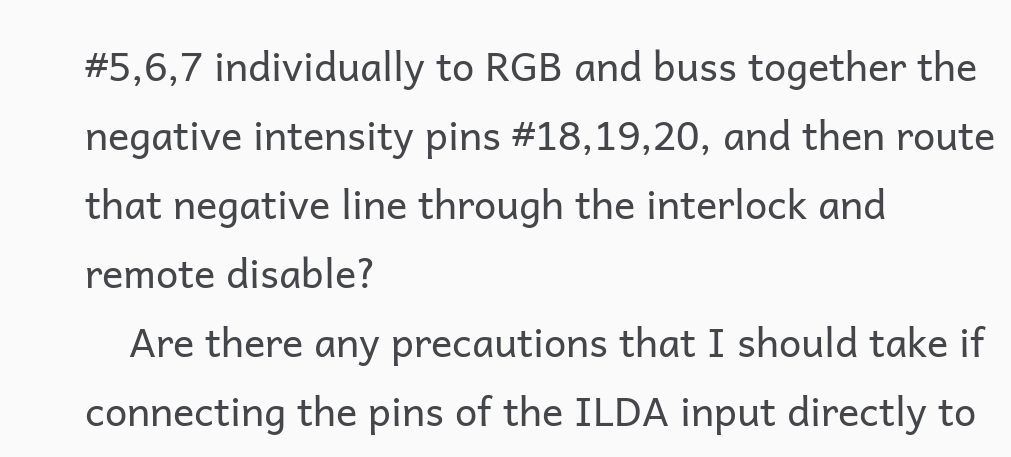#5,6,7 individually to RGB and buss together the negative intensity pins #18,19,20, and then route that negative line through the interlock and remote disable?
    Are there any precautions that I should take if connecting the pins of the ILDA input directly to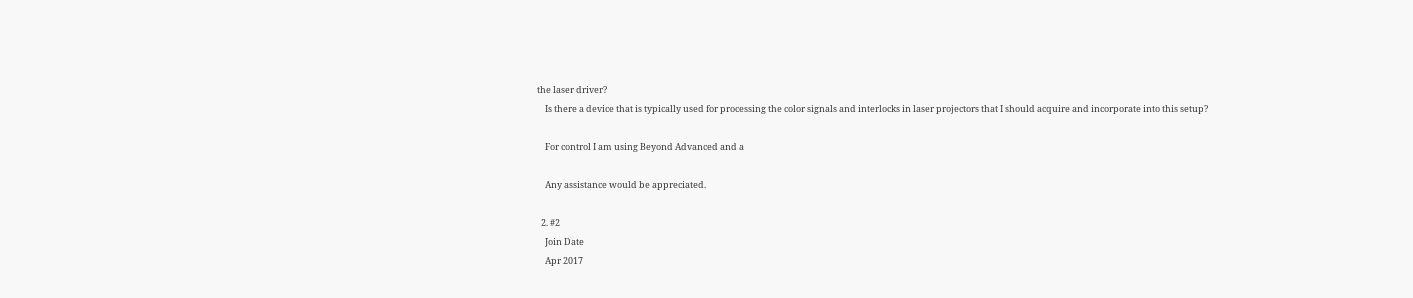the laser driver?
    Is there a device that is typically used for processing the color signals and interlocks in laser projectors that I should acquire and incorporate into this setup?

    For control I am using Beyond Advanced and a

    Any assistance would be appreciated.

  2. #2
    Join Date
    Apr 2017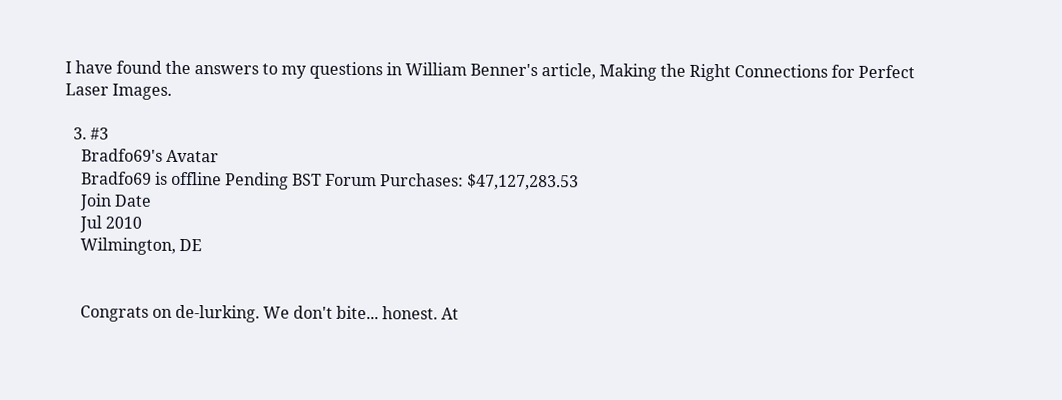I have found the answers to my questions in William Benner's article, Making the Right Connections for Perfect Laser Images.

  3. #3
    Bradfo69's Avatar
    Bradfo69 is offline Pending BST Forum Purchases: $47,127,283.53
    Join Date
    Jul 2010
    Wilmington, DE


    Congrats on de-lurking. We don't bite... honest. At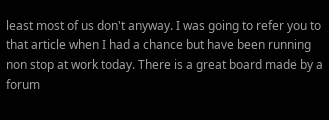least most of us don't anyway. I was going to refer you to that article when I had a chance but have been running non stop at work today. There is a great board made by a forum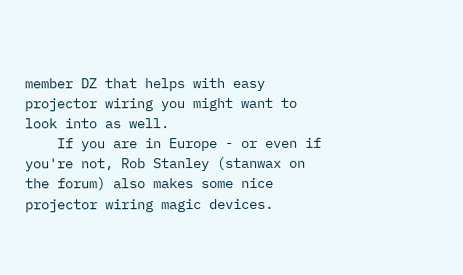member DZ that helps with easy projector wiring you might want to look into as well.
    If you are in Europe - or even if you're not, Rob Stanley (stanwax on the forum) also makes some nice projector wiring magic devices.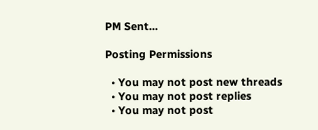PM Sent...

Posting Permissions

  • You may not post new threads
  • You may not post replies
  • You may not post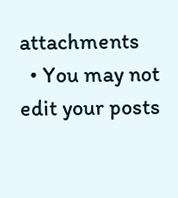attachments
  • You may not edit your posts